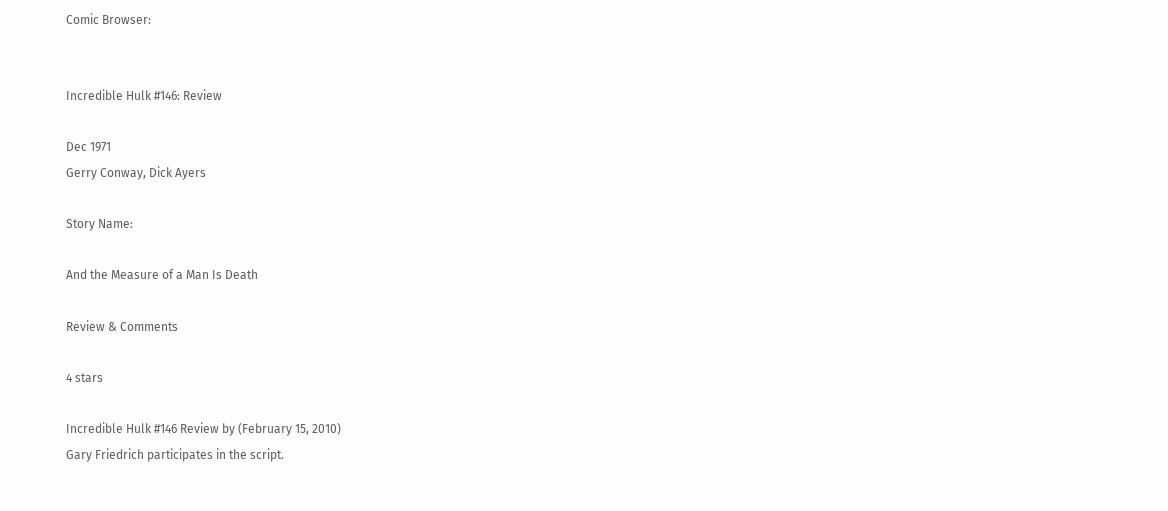Comic Browser:


Incredible Hulk #146: Review

Dec 1971
Gerry Conway, Dick Ayers

Story Name:

And the Measure of a Man Is Death

Review & Comments

4 stars

Incredible Hulk #146 Review by (February 15, 2010)
Gary Friedrich participates in the script.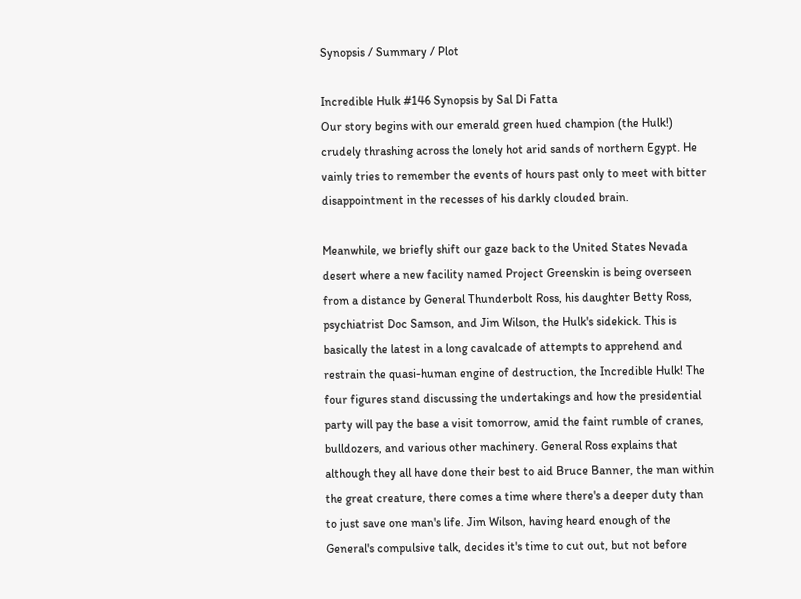Synopsis / Summary / Plot

Incredible Hulk #146 Synopsis by Sal Di Fatta
Our story begins with our emerald green hued champion (the Hulk!) crudely thrashing across the lonely hot arid sands of northern Egypt. He vainly tries to remember the events of hours past only to meet with bitter disappointment in the recesses of his darkly clouded brain.

Meanwhile, we briefly shift our gaze back to the United States Nevada desert where a new facility named Project Greenskin is being overseen from a distance by General Thunderbolt Ross, his daughter Betty Ross, psychiatrist Doc Samson, and Jim Wilson, the Hulk's sidekick. This is basically the latest in a long cavalcade of attempts to apprehend and restrain the quasi-human engine of destruction, the Incredible Hulk! The four figures stand discussing the undertakings and how the presidential party will pay the base a visit tomorrow, amid the faint rumble of cranes, bulldozers, and various other machinery. General Ross explains that although they all have done their best to aid Bruce Banner, the man within the great creature, there comes a time where there's a deeper duty than to just save one man's life. Jim Wilson, having heard enough of the General's compulsive talk, decides it's time to cut out, but not before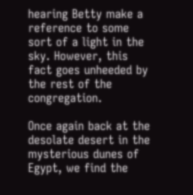hearing Betty make a reference to some sort of a light in the sky. However, this fact goes unheeded by the rest of the congregation.

Once again back at the desolate desert in the mysterious dunes of Egypt, we find the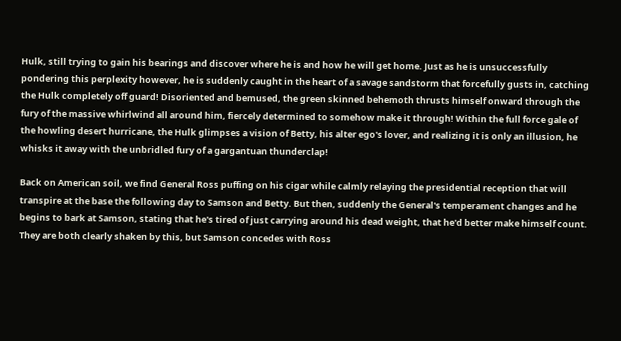Hulk, still trying to gain his bearings and discover where he is and how he will get home. Just as he is unsuccessfully pondering this perplexity however, he is suddenly caught in the heart of a savage sandstorm that forcefully gusts in, catching the Hulk completely off guard! Disoriented and bemused, the green skinned behemoth thrusts himself onward through the fury of the massive whirlwind all around him, fiercely determined to somehow make it through! Within the full force gale of the howling desert hurricane, the Hulk glimpses a vision of Betty, his alter ego's lover, and realizing it is only an illusion, he whisks it away with the unbridled fury of a gargantuan thunderclap!

Back on American soil, we find General Ross puffing on his cigar while calmly relaying the presidential reception that will transpire at the base the following day to Samson and Betty. But then, suddenly the General's temperament changes and he begins to bark at Samson, stating that he's tired of just carrying around his dead weight, that he'd better make himself count. They are both clearly shaken by this, but Samson concedes with Ross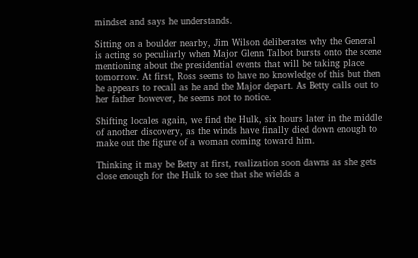mindset and says he understands.

Sitting on a boulder nearby, Jim Wilson deliberates why the General is acting so peculiarly when Major Glenn Talbot bursts onto the scene mentioning about the presidential events that will be taking place tomorrow. At first, Ross seems to have no knowledge of this but then he appears to recall as he and the Major depart. As Betty calls out to her father however, he seems not to notice.

Shifting locales again, we find the Hulk, six hours later in the middle of another discovery, as the winds have finally died down enough to make out the figure of a woman coming toward him.

Thinking it may be Betty at first, realization soon dawns as she gets close enough for the Hulk to see that she wields a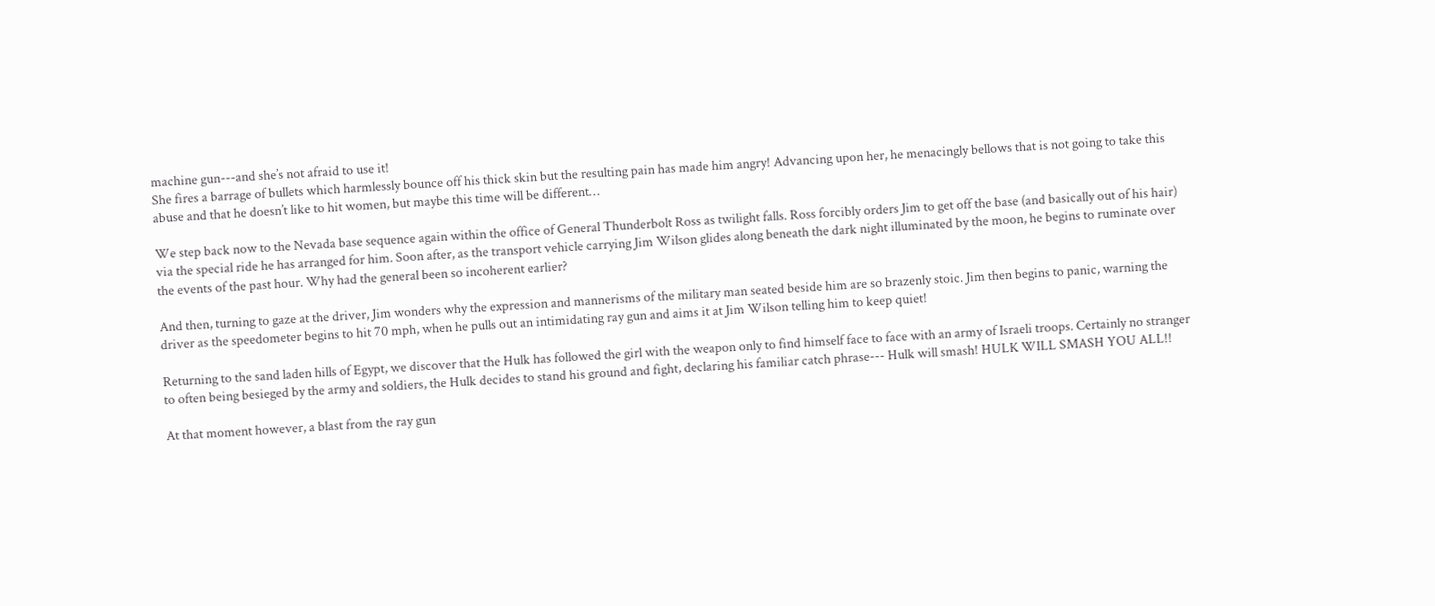machine gun---and she’s not afraid to use it!
She fires a barrage of bullets which harmlessly bounce off his thick skin but the resulting pain has made him angry! Advancing upon her, he menacingly bellows that is not going to take this abuse and that he doesn’t like to hit women, but maybe this time will be different…

We step back now to the Nevada base sequence again within the office of General Thunderbolt Ross as twilight falls. Ross forcibly orders Jim to get off the base (and basically out of his hair) via the special ride he has arranged for him. Soon after, as the transport vehicle carrying Jim Wilson glides along beneath the dark night illuminated by the moon, he begins to ruminate over the events of the past hour. Why had the general been so incoherent earlier?

And then, turning to gaze at the driver, Jim wonders why the expression and mannerisms of the military man seated beside him are so brazenly stoic. Jim then begins to panic, warning the driver as the speedometer begins to hit 70 mph, when he pulls out an intimidating ray gun and aims it at Jim Wilson telling him to keep quiet!

Returning to the sand laden hills of Egypt, we discover that the Hulk has followed the girl with the weapon only to find himself face to face with an army of Israeli troops. Certainly no stranger to often being besieged by the army and soldiers, the Hulk decides to stand his ground and fight, declaring his familiar catch phrase--- Hulk will smash! HULK WILL SMASH YOU ALL!!

At that moment however, a blast from the ray gun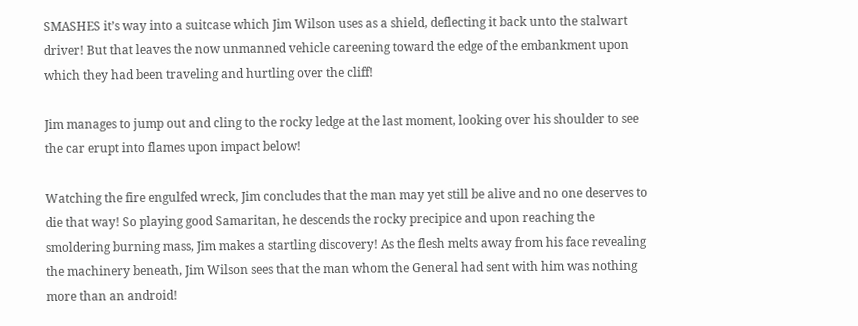SMASHES it’s way into a suitcase which Jim Wilson uses as a shield, deflecting it back unto the stalwart driver! But that leaves the now unmanned vehicle careening toward the edge of the embankment upon which they had been traveling and hurtling over the cliff!

Jim manages to jump out and cling to the rocky ledge at the last moment, looking over his shoulder to see the car erupt into flames upon impact below!

Watching the fire engulfed wreck, Jim concludes that the man may yet still be alive and no one deserves to die that way! So playing good Samaritan, he descends the rocky precipice and upon reaching the smoldering burning mass, Jim makes a startling discovery! As the flesh melts away from his face revealing the machinery beneath, Jim Wilson sees that the man whom the General had sent with him was nothing more than an android!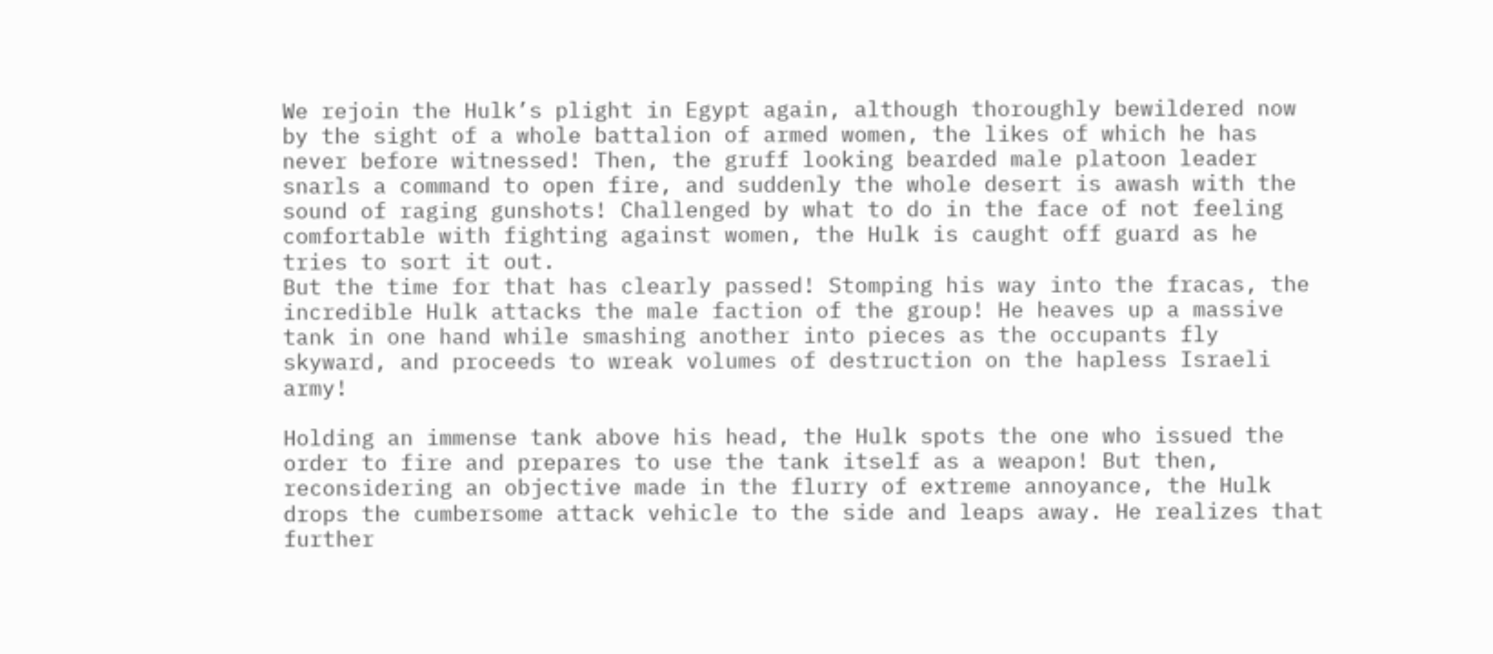We rejoin the Hulk’s plight in Egypt again, although thoroughly bewildered now by the sight of a whole battalion of armed women, the likes of which he has never before witnessed! Then, the gruff looking bearded male platoon leader snarls a command to open fire, and suddenly the whole desert is awash with the sound of raging gunshots! Challenged by what to do in the face of not feeling comfortable with fighting against women, the Hulk is caught off guard as he tries to sort it out.
But the time for that has clearly passed! Stomping his way into the fracas, the incredible Hulk attacks the male faction of the group! He heaves up a massive tank in one hand while smashing another into pieces as the occupants fly skyward, and proceeds to wreak volumes of destruction on the hapless Israeli army!

Holding an immense tank above his head, the Hulk spots the one who issued the order to fire and prepares to use the tank itself as a weapon! But then, reconsidering an objective made in the flurry of extreme annoyance, the Hulk drops the cumbersome attack vehicle to the side and leaps away. He realizes that further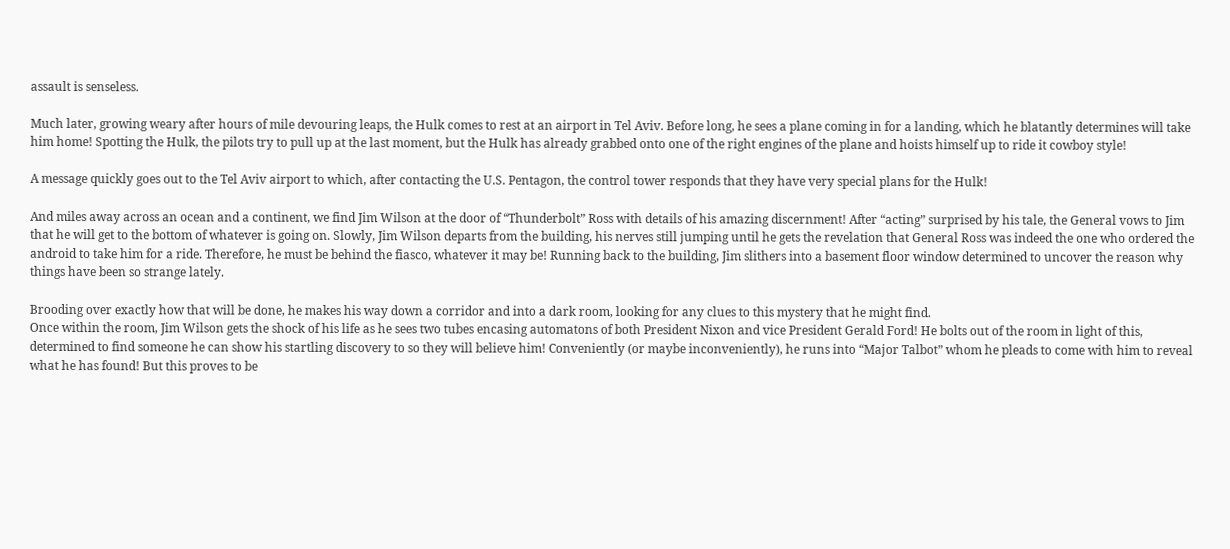assault is senseless.

Much later, growing weary after hours of mile devouring leaps, the Hulk comes to rest at an airport in Tel Aviv. Before long, he sees a plane coming in for a landing, which he blatantly determines will take him home! Spotting the Hulk, the pilots try to pull up at the last moment, but the Hulk has already grabbed onto one of the right engines of the plane and hoists himself up to ride it cowboy style!

A message quickly goes out to the Tel Aviv airport to which, after contacting the U.S. Pentagon, the control tower responds that they have very special plans for the Hulk!

And miles away across an ocean and a continent, we find Jim Wilson at the door of “Thunderbolt” Ross with details of his amazing discernment! After “acting” surprised by his tale, the General vows to Jim that he will get to the bottom of whatever is going on. Slowly, Jim Wilson departs from the building, his nerves still jumping until he gets the revelation that General Ross was indeed the one who ordered the android to take him for a ride. Therefore, he must be behind the fiasco, whatever it may be! Running back to the building, Jim slithers into a basement floor window determined to uncover the reason why things have been so strange lately.

Brooding over exactly how that will be done, he makes his way down a corridor and into a dark room, looking for any clues to this mystery that he might find.
Once within the room, Jim Wilson gets the shock of his life as he sees two tubes encasing automatons of both President Nixon and vice President Gerald Ford! He bolts out of the room in light of this, determined to find someone he can show his startling discovery to so they will believe him! Conveniently (or maybe inconveniently), he runs into “Major Talbot” whom he pleads to come with him to reveal what he has found! But this proves to be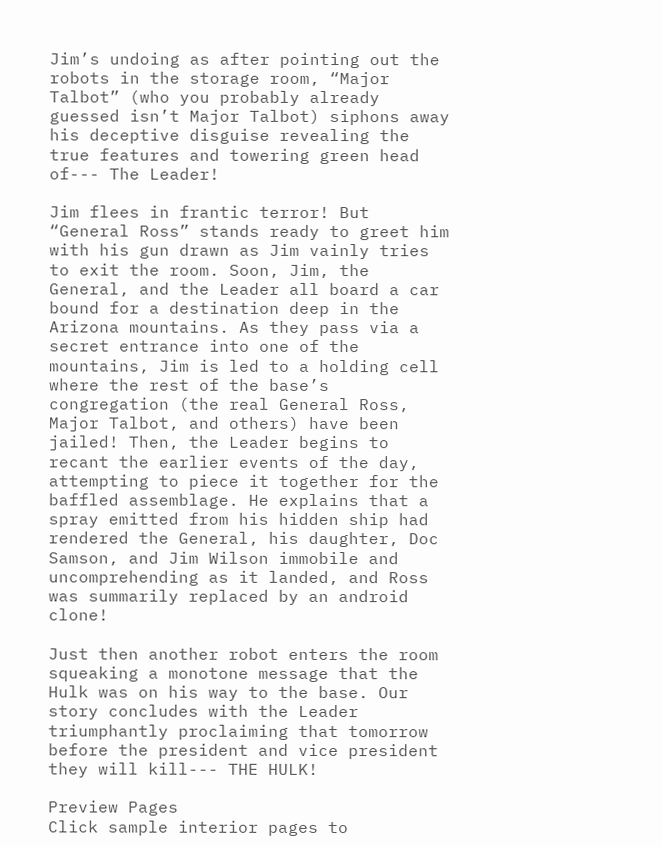Jim’s undoing as after pointing out the robots in the storage room, “Major Talbot” (who you probably already guessed isn’t Major Talbot) siphons away his deceptive disguise revealing the true features and towering green head of--- The Leader!

Jim flees in frantic terror! But “General Ross” stands ready to greet him with his gun drawn as Jim vainly tries to exit the room. Soon, Jim, the General, and the Leader all board a car bound for a destination deep in the Arizona mountains. As they pass via a secret entrance into one of the mountains, Jim is led to a holding cell where the rest of the base’s congregation (the real General Ross, Major Talbot, and others) have been jailed! Then, the Leader begins to recant the earlier events of the day, attempting to piece it together for the baffled assemblage. He explains that a spray emitted from his hidden ship had rendered the General, his daughter, Doc Samson, and Jim Wilson immobile and uncomprehending as it landed, and Ross was summarily replaced by an android clone!

Just then another robot enters the room squeaking a monotone message that the Hulk was on his way to the base. Our story concludes with the Leader triumphantly proclaiming that tomorrow before the president and vice president they will kill--- THE HULK!

Preview Pages
Click sample interior pages to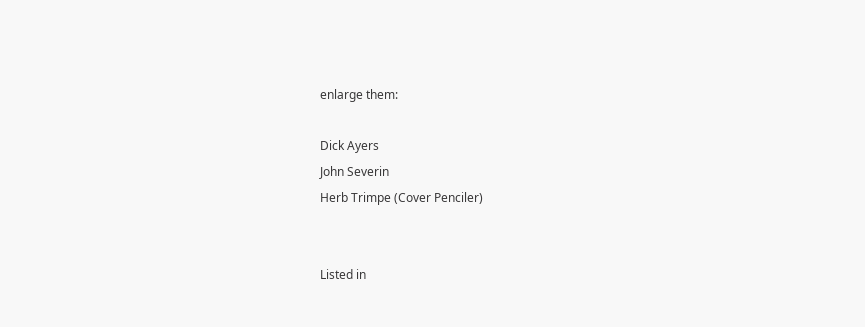enlarge them:

Dick Ayers
John Severin
Herb Trimpe (Cover Penciler)


Listed in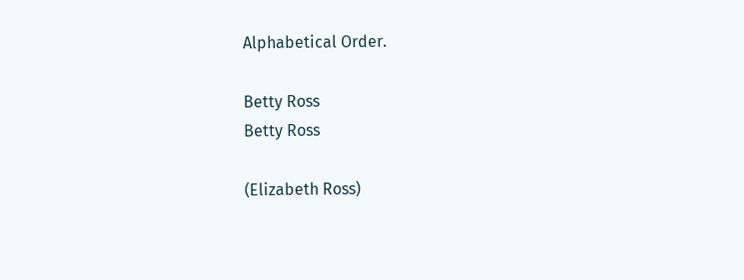Alphabetical Order.

Betty Ross
Betty Ross

(Elizabeth Ross)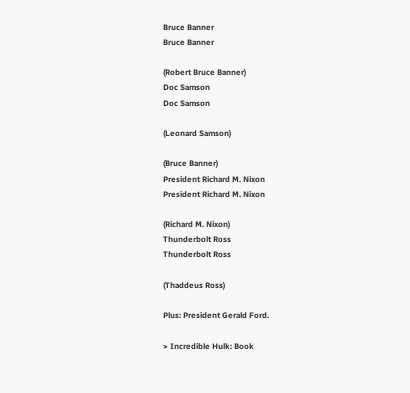Bruce Banner
Bruce Banner

(Robert Bruce Banner)
Doc Samson
Doc Samson

(Leonard Samson)

(Bruce Banner)
President Richard M. Nixon
President Richard M. Nixon

(Richard M. Nixon)
Thunderbolt Ross
Thunderbolt Ross

(Thaddeus Ross)

Plus: President Gerald Ford.

> Incredible Hulk: Book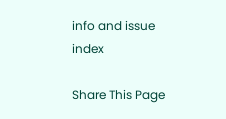info and issue index

Share This Page